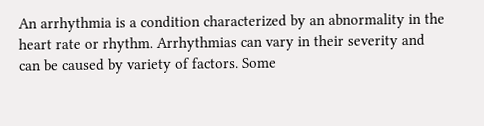An arrhythmia is a condition characterized by an abnormality in the heart rate or rhythm. Arrhythmias can vary in their severity and can be caused by variety of factors. Some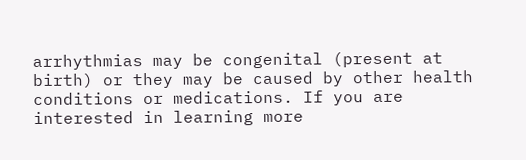arrhythmias may be congenital (present at birth) or they may be caused by other health conditions or medications. If you are interested in learning more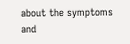about the symptoms and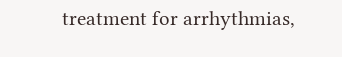treatment for arrhythmias,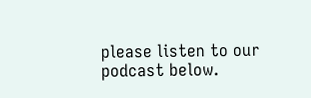please listen to our podcast below.